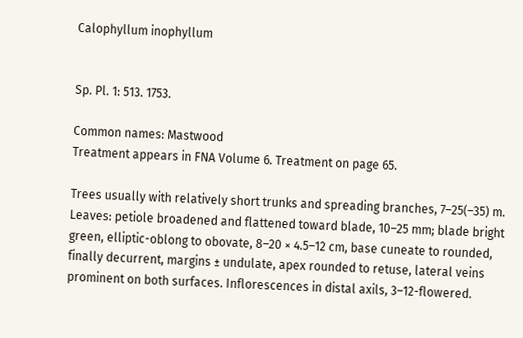Calophyllum inophyllum


Sp. Pl. 1: 513. 1753.

Common names: Mastwood
Treatment appears in FNA Volume 6. Treatment on page 65.

Trees usually with relatively short trunks and spreading branches, 7–25(–35) m. Leaves: petiole broadened and flattened toward blade, 10–25 mm; blade bright green, elliptic-oblong to obovate, 8–20 × 4.5–12 cm, base cuneate to rounded, finally decurrent, margins ± undulate, apex rounded to retuse, lateral veins prominent on both surfaces. Inflorescences in distal axils, 3–12-flowered.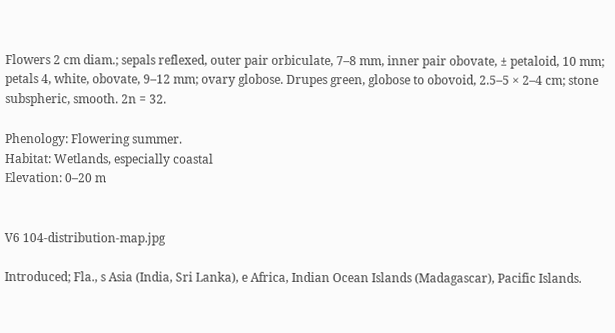Flowers 2 cm diam.; sepals reflexed, outer pair orbiculate, 7–8 mm, inner pair obovate, ± petaloid, 10 mm; petals 4, white, obovate, 9–12 mm; ovary globose. Drupes green, globose to obovoid, 2.5–5 × 2–4 cm; stone subspheric, smooth. 2n = 32.

Phenology: Flowering summer.
Habitat: Wetlands, especially coastal
Elevation: 0–20 m


V6 104-distribution-map.jpg

Introduced; Fla., s Asia (India, Sri Lanka), e Africa, Indian Ocean Islands (Madagascar), Pacific Islands.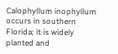Calophyllum inophyllum occurs in southern Florida; it is widely planted and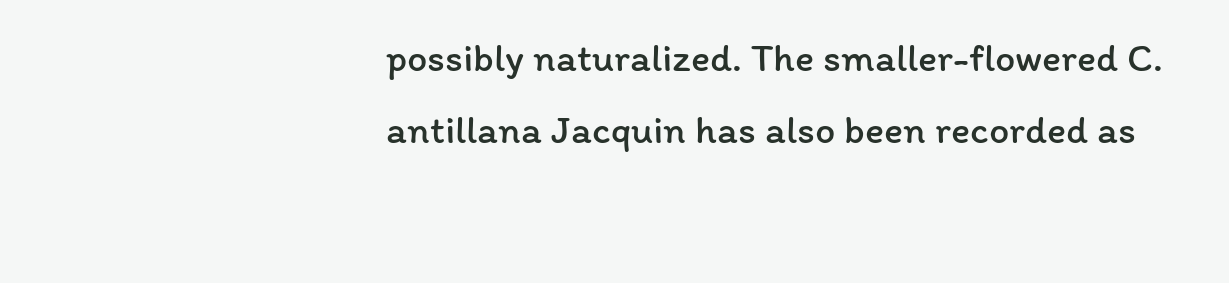possibly naturalized. The smaller-flowered C. antillana Jacquin has also been recorded as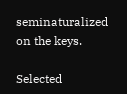seminaturalized on the keys.

Selected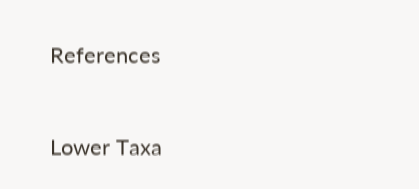References


Lower Taxa